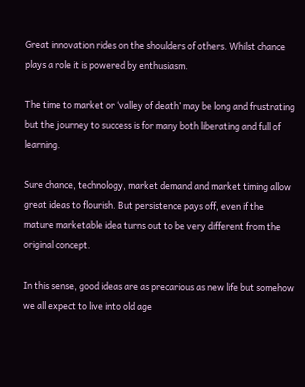Great innovation rides on the shoulders of others. Whilst chance plays a role it is powered by enthusiasm.

The time to market or ‘valley of death’ may be long and frustrating but the journey to success is for many both liberating and full of learning.

Sure chance, technology, market demand and market timing allow great ideas to flourish. But persistence pays off, even if the mature marketable idea turns out to be very different from the original concept.

In this sense, good ideas are as precarious as new life but somehow we all expect to live into old age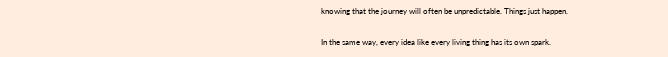knowing that the journey will often be unpredictable. Things just happen.

In the same way, every idea like every living thing has its own spark.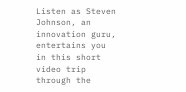Listen as Steven Johnson, an innovation guru, entertains you in this short video trip through the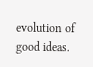evolution of good ideas.